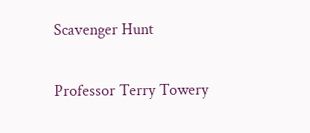Scavenger Hunt

Professor Terry Towery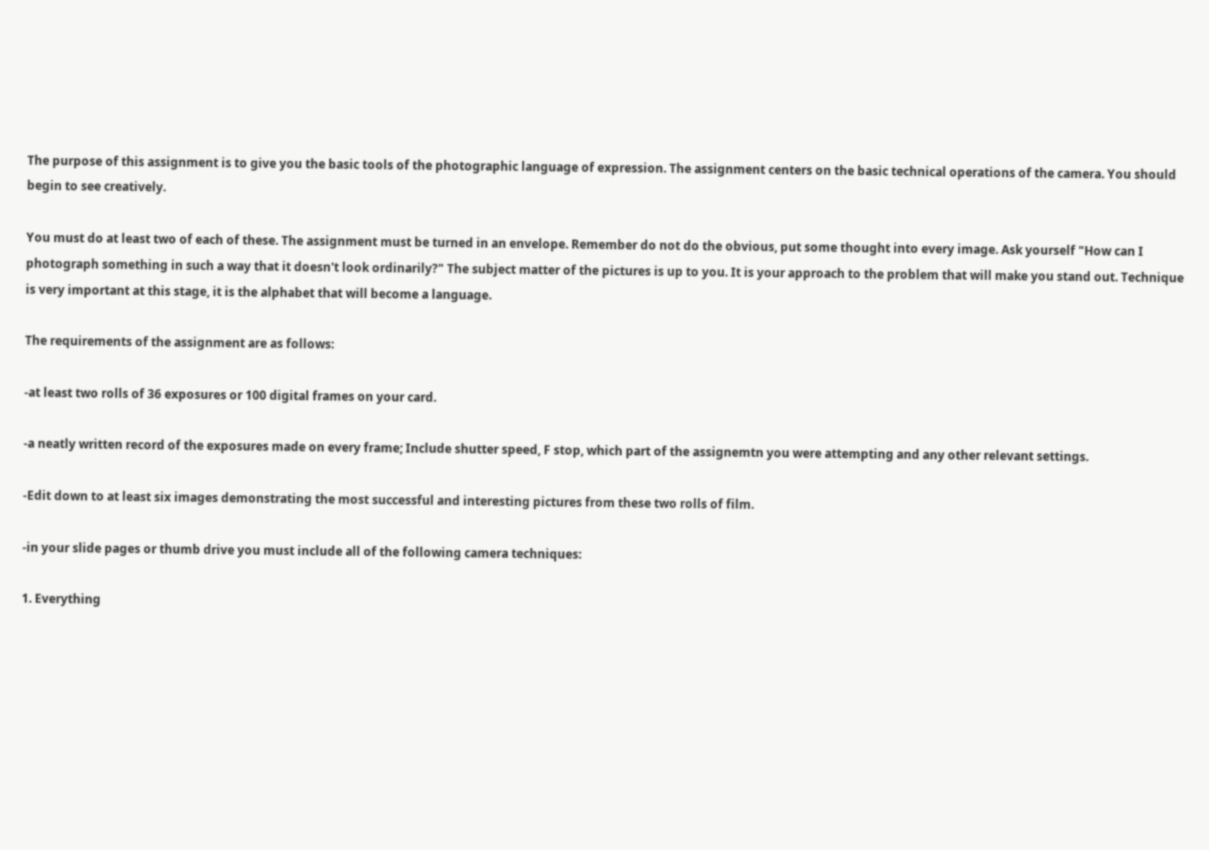The purpose of this assignment is to give you the basic tools of the photographic language of expression. The assignment centers on the basic technical operations of the camera. You should begin to see creatively.

You must do at least two of each of these. The assignment must be turned in an envelope. Remember do not do the obvious, put some thought into every image. Ask yourself "How can I photograph something in such a way that it doesn't look ordinarily?" The subject matter of the pictures is up to you. It is your approach to the problem that will make you stand out. Technique is very important at this stage, it is the alphabet that will become a language.

The requirements of the assignment are as follows:

-at least two rolls of 36 exposures or 100 digital frames on your card.

-a neatly written record of the exposures made on every frame; Include shutter speed, F stop, which part of the assignemtn you were attempting and any other relevant settings.

-Edit down to at least six images demonstrating the most successful and interesting pictures from these two rolls of film.

-in your slide pages or thumb drive you must include all of the following camera techniques:

1. Everything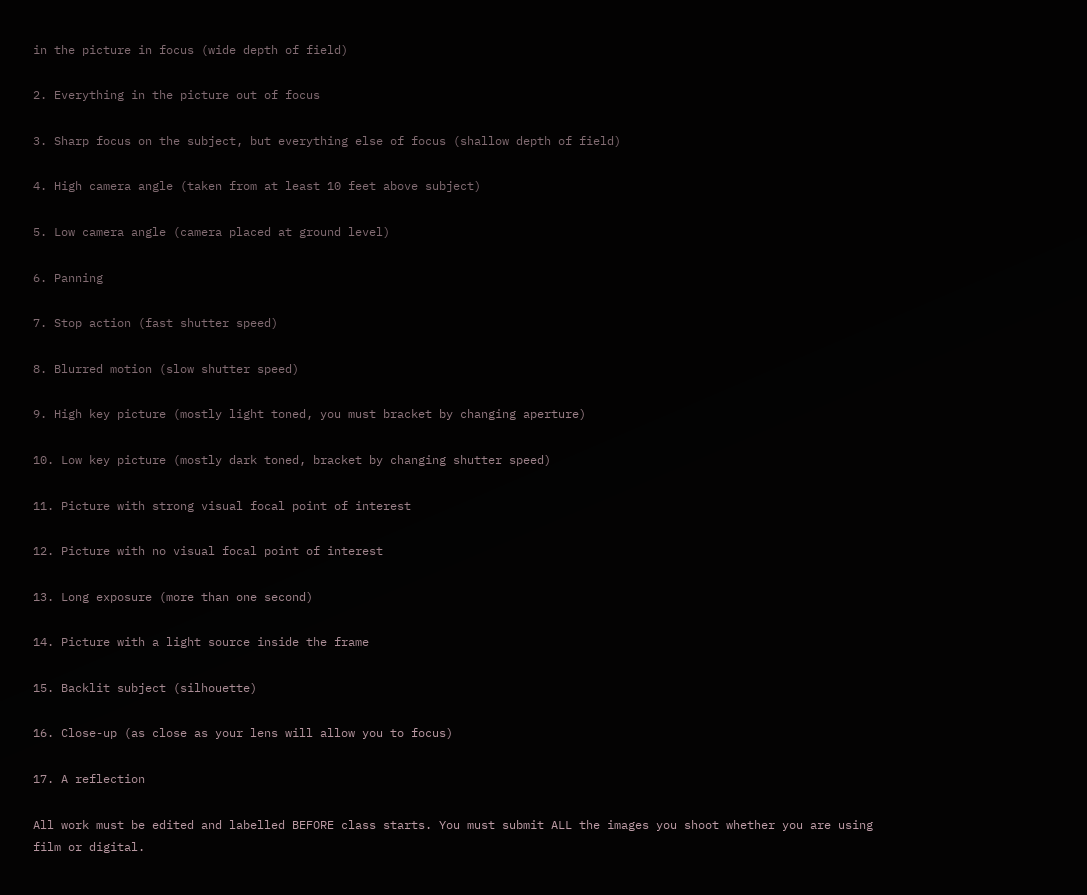in the picture in focus (wide depth of field)

2. Everything in the picture out of focus

3. Sharp focus on the subject, but everything else of focus (shallow depth of field)

4. High camera angle (taken from at least 10 feet above subject)

5. Low camera angle (camera placed at ground level)

6. Panning

7. Stop action (fast shutter speed)

8. Blurred motion (slow shutter speed)

9. High key picture (mostly light toned, you must bracket by changing aperture)

10. Low key picture (mostly dark toned, bracket by changing shutter speed)

11. Picture with strong visual focal point of interest

12. Picture with no visual focal point of interest

13. Long exposure (more than one second)

14. Picture with a light source inside the frame

15. Backlit subject (silhouette)

16. Close-up (as close as your lens will allow you to focus)

17. A reflection

All work must be edited and labelled BEFORE class starts. You must submit ALL the images you shoot whether you are using film or digital.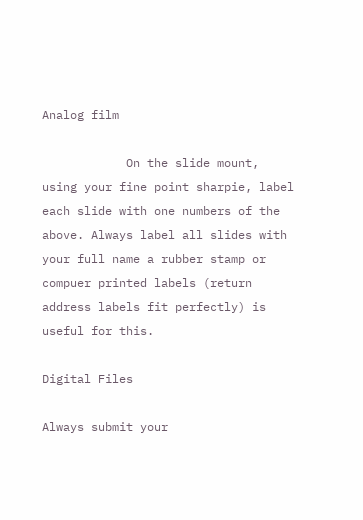Analog film

            On the slide mount, using your fine point sharpie, label each slide with one numbers of the above. Always label all slides with your full name a rubber stamp or compuer printed labels (return address labels fit perfectly) is useful for this.

Digital Files

Always submit your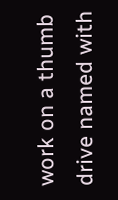work on a thumb drive named with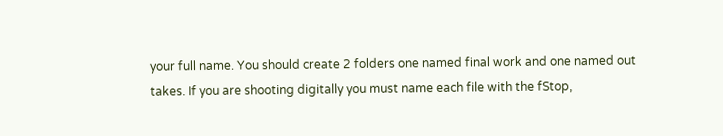your full name. You should create 2 folders one named final work and one named out takes. If you are shooting digitally you must name each file with the fStop,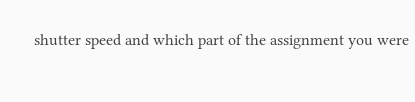shutter speed and which part of the assignment you were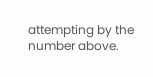attempting by the number above.